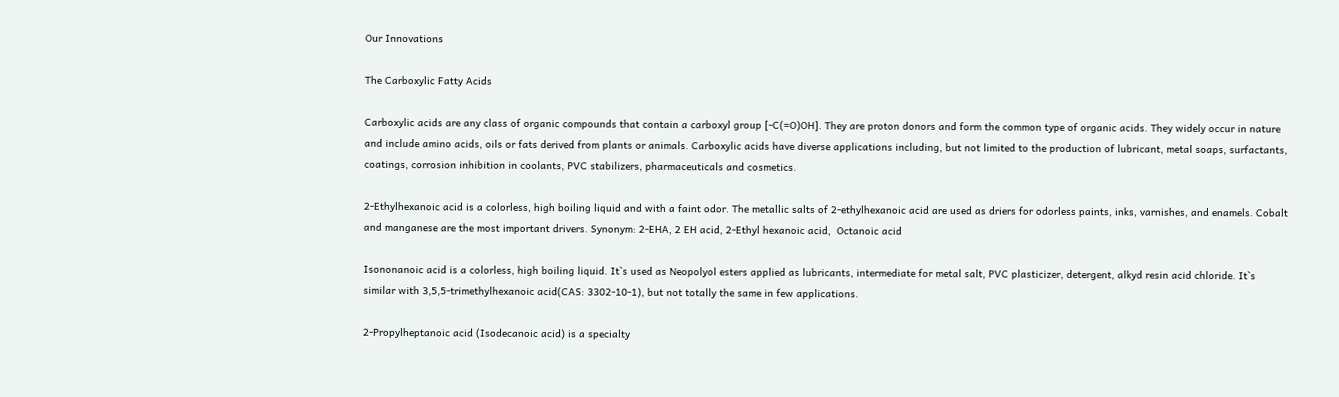Our Innovations

The Carboxylic Fatty Acids

Carboxylic acids are any class of organic compounds that contain a carboxyl group [-C(=O)OH]. They are proton donors and form the common type of organic acids. They widely occur in nature and include amino acids, oils or fats derived from plants or animals. Carboxylic acids have diverse applications including, but not limited to the production of lubricant, metal soaps, surfactants, coatings, corrosion inhibition in coolants, PVC stabilizers, pharmaceuticals and cosmetics.

2-Ethylhexanoic acid is a colorless, high boiling liquid and with a faint odor. The metallic salts of 2-ethylhexanoic acid are used as driers for odorless paints, inks, varnishes, and enamels. Cobalt and manganese are the most important drivers. Synonym: 2-EHA, 2 EH acid, 2-Ethyl hexanoic acid,  Octanoic acid

Isononanoic acid is a colorless, high boiling liquid. It`s used as Neopolyol esters applied as lubricants, intermediate for metal salt, PVC plasticizer, detergent, alkyd resin acid chloride. It`s similar with 3,5,5-trimethylhexanoic acid(CAS: 3302-10-1), but not totally the same in few applications.

2-Propylheptanoic acid (Isodecanoic acid) is a specialty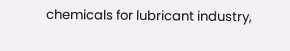chemicals for lubricant industry,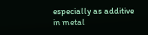especially as additive in metal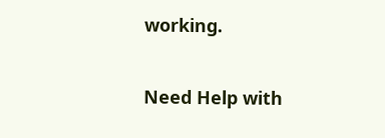working.

Need Help with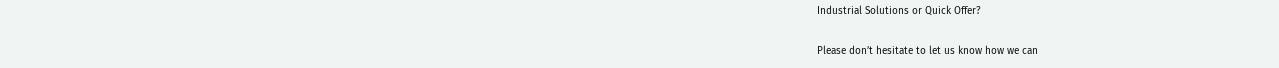Industrial Solutions or Quick Offer?

Please don’t hesitate to let us know how we can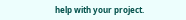help with your project.